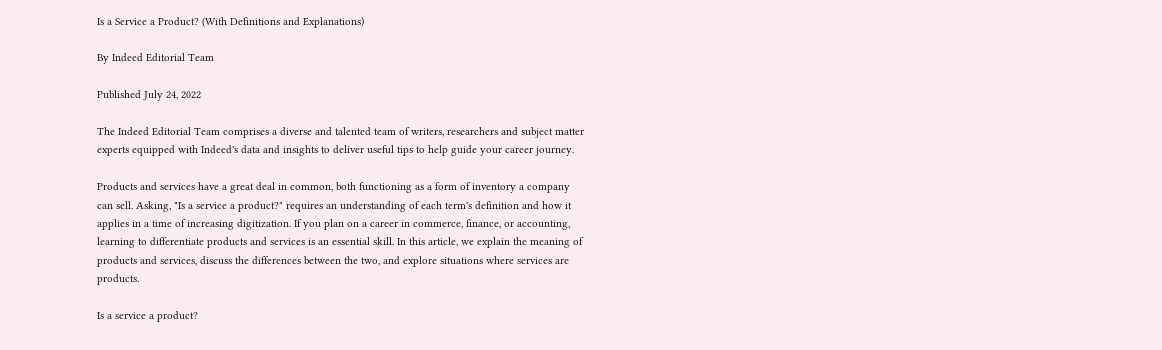Is a Service a Product? (With Definitions and Explanations)

By Indeed Editorial Team

Published July 24, 2022

The Indeed Editorial Team comprises a diverse and talented team of writers, researchers and subject matter experts equipped with Indeed's data and insights to deliver useful tips to help guide your career journey.

Products and services have a great deal in common, both functioning as a form of inventory a company can sell. Asking, "Is a service a product?" requires an understanding of each term's definition and how it applies in a time of increasing digitization. If you plan on a career in commerce, finance, or accounting, learning to differentiate products and services is an essential skill. In this article, we explain the meaning of products and services, discuss the differences between the two, and explore situations where services are products.

Is a service a product?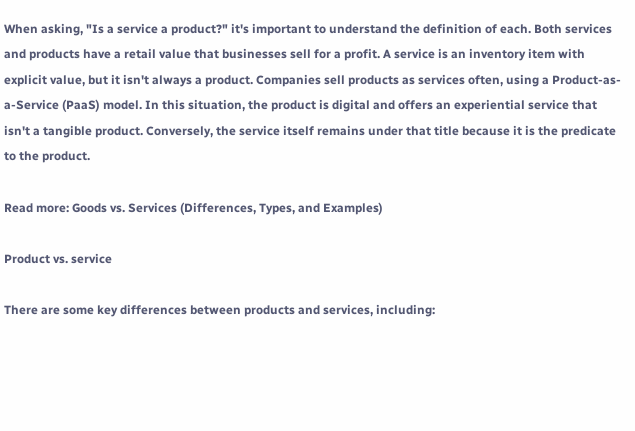When asking, "Is a service a product?" it's important to understand the definition of each. Both services and products have a retail value that businesses sell for a profit. A service is an inventory item with explicit value, but it isn't always a product. Companies sell products as services often, using a Product-as-a-Service (PaaS) model. In this situation, the product is digital and offers an experiential service that isn't a tangible product. Conversely, the service itself remains under that title because it is the predicate to the product.

Read more: Goods vs. Services (Differences, Types, and Examples)

Product vs. service

There are some key differences between products and services, including: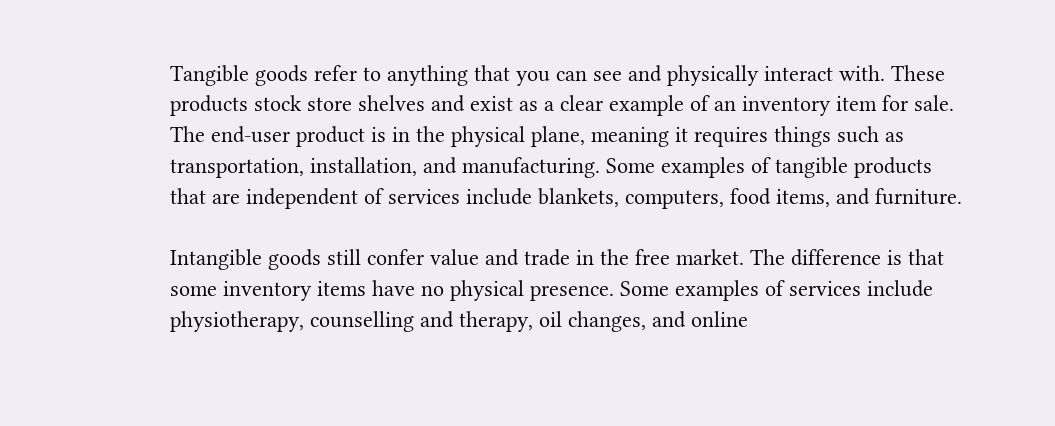Tangible goods refer to anything that you can see and physically interact with. These products stock store shelves and exist as a clear example of an inventory item for sale. The end-user product is in the physical plane, meaning it requires things such as transportation, installation, and manufacturing. Some examples of tangible products that are independent of services include blankets, computers, food items, and furniture.

Intangible goods still confer value and trade in the free market. The difference is that some inventory items have no physical presence. Some examples of services include physiotherapy, counselling and therapy, oil changes, and online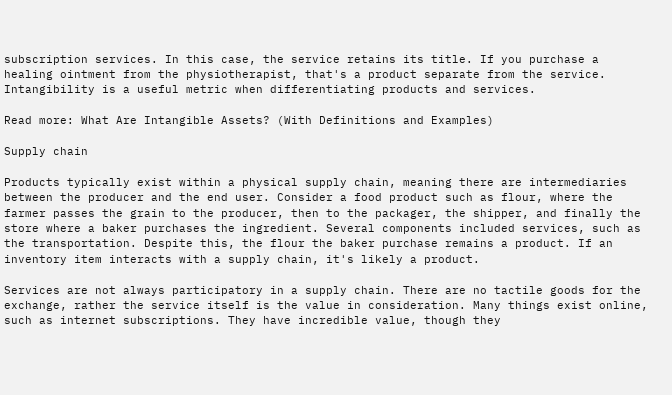subscription services. In this case, the service retains its title. If you purchase a healing ointment from the physiotherapist, that's a product separate from the service. Intangibility is a useful metric when differentiating products and services.

Read more: What Are Intangible Assets? (With Definitions and Examples)

Supply chain

Products typically exist within a physical supply chain, meaning there are intermediaries between the producer and the end user. Consider a food product such as flour, where the farmer passes the grain to the producer, then to the packager, the shipper, and finally the store where a baker purchases the ingredient. Several components included services, such as the transportation. Despite this, the flour the baker purchase remains a product. If an inventory item interacts with a supply chain, it's likely a product.

Services are not always participatory in a supply chain. There are no tactile goods for the exchange, rather the service itself is the value in consideration. Many things exist online, such as internet subscriptions. They have incredible value, though they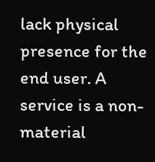lack physical presence for the end user. A service is a non-material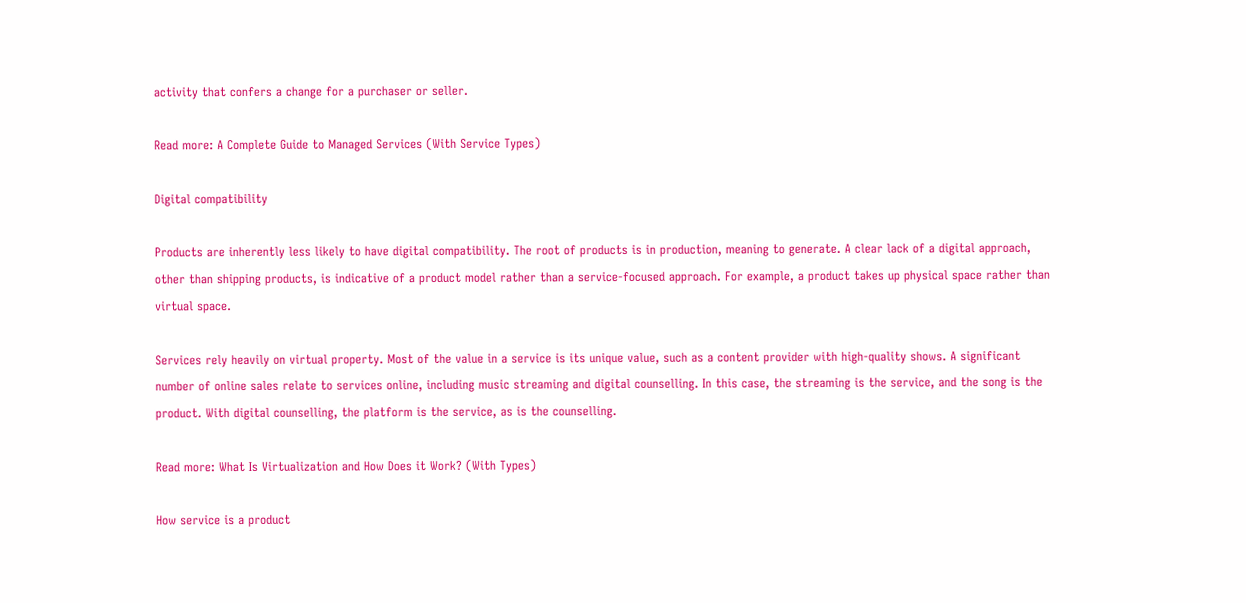activity that confers a change for a purchaser or seller.

Read more: A Complete Guide to Managed Services (With Service Types)

Digital compatibility

Products are inherently less likely to have digital compatibility. The root of products is in production, meaning to generate. A clear lack of a digital approach, other than shipping products, is indicative of a product model rather than a service-focused approach. For example, a product takes up physical space rather than virtual space.

Services rely heavily on virtual property. Most of the value in a service is its unique value, such as a content provider with high-quality shows. A significant number of online sales relate to services online, including music streaming and digital counselling. In this case, the streaming is the service, and the song is the product. With digital counselling, the platform is the service, as is the counselling.

Read more: What Is Virtualization and How Does it Work? (With Types)

How service is a product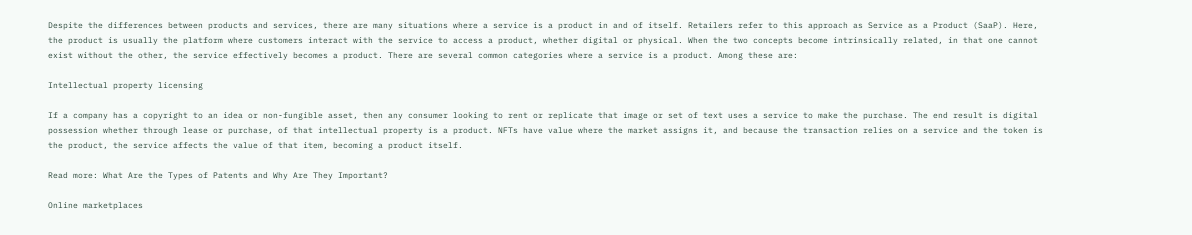Despite the differences between products and services, there are many situations where a service is a product in and of itself. Retailers refer to this approach as Service as a Product (SaaP). Here, the product is usually the platform where customers interact with the service to access a product, whether digital or physical. When the two concepts become intrinsically related, in that one cannot exist without the other, the service effectively becomes a product. There are several common categories where a service is a product. Among these are:

Intellectual property licensing

If a company has a copyright to an idea or non-fungible asset, then any consumer looking to rent or replicate that image or set of text uses a service to make the purchase. The end result is digital possession whether through lease or purchase, of that intellectual property is a product. NFTs have value where the market assigns it, and because the transaction relies on a service and the token is the product, the service affects the value of that item, becoming a product itself.

Read more: What Are the Types of Patents and Why Are They Important?

Online marketplaces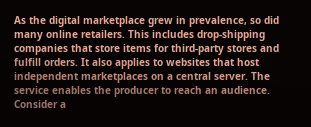As the digital marketplace grew in prevalence, so did many online retailers. This includes drop-shipping companies that store items for third-party stores and fulfill orders. It also applies to websites that host independent marketplaces on a central server. The service enables the producer to reach an audience. Consider a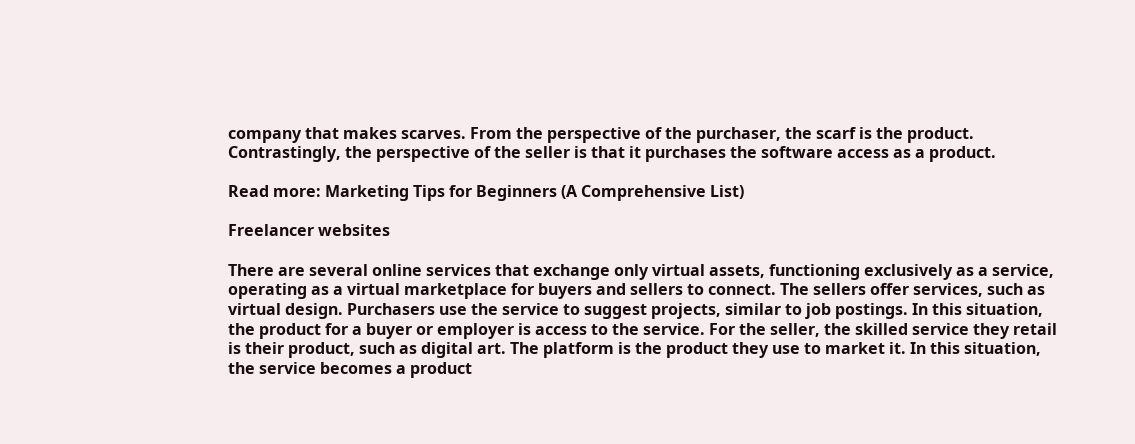company that makes scarves. From the perspective of the purchaser, the scarf is the product. Contrastingly, the perspective of the seller is that it purchases the software access as a product.

Read more: Marketing Tips for Beginners (A Comprehensive List)

Freelancer websites

There are several online services that exchange only virtual assets, functioning exclusively as a service, operating as a virtual marketplace for buyers and sellers to connect. The sellers offer services, such as virtual design. Purchasers use the service to suggest projects, similar to job postings. In this situation, the product for a buyer or employer is access to the service. For the seller, the skilled service they retail is their product, such as digital art. The platform is the product they use to market it. In this situation, the service becomes a product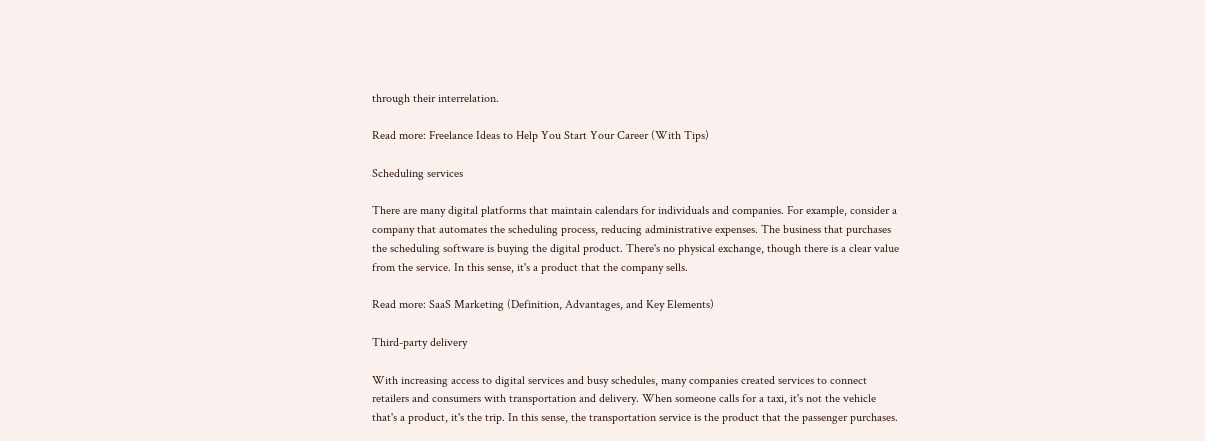through their interrelation.

Read more: Freelance Ideas to Help You Start Your Career (With Tips)

Scheduling services

There are many digital platforms that maintain calendars for individuals and companies. For example, consider a company that automates the scheduling process, reducing administrative expenses. The business that purchases the scheduling software is buying the digital product. There's no physical exchange, though there is a clear value from the service. In this sense, it's a product that the company sells.

Read more: SaaS Marketing (Definition, Advantages, and Key Elements)

Third-party delivery

With increasing access to digital services and busy schedules, many companies created services to connect retailers and consumers with transportation and delivery. When someone calls for a taxi, it's not the vehicle that's a product, it's the trip. In this sense, the transportation service is the product that the passenger purchases.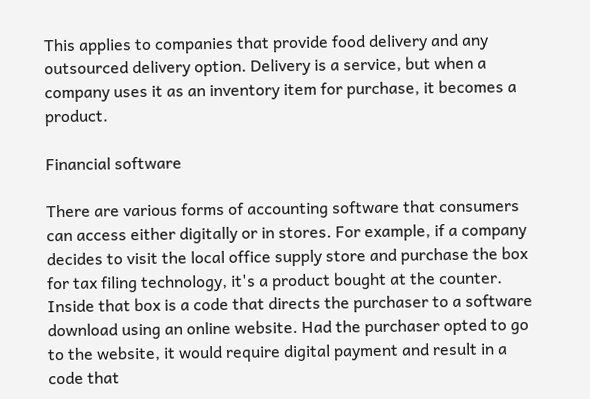This applies to companies that provide food delivery and any outsourced delivery option. Delivery is a service, but when a company uses it as an inventory item for purchase, it becomes a product.

Financial software

There are various forms of accounting software that consumers can access either digitally or in stores. For example, if a company decides to visit the local office supply store and purchase the box for tax filing technology, it's a product bought at the counter. Inside that box is a code that directs the purchaser to a software download using an online website. Had the purchaser opted to go to the website, it would require digital payment and result in a code that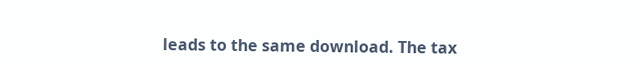leads to the same download. The tax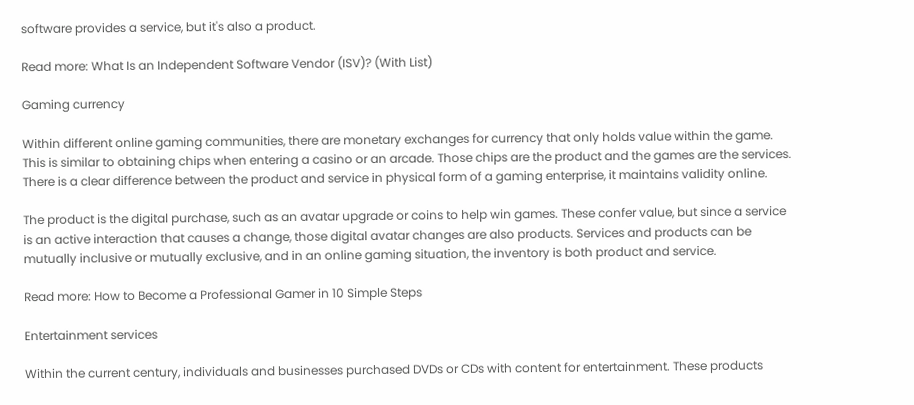software provides a service, but it's also a product.

Read more: What Is an Independent Software Vendor (ISV)? (With List)

Gaming currency

Within different online gaming communities, there are monetary exchanges for currency that only holds value within the game. This is similar to obtaining chips when entering a casino or an arcade. Those chips are the product and the games are the services. There is a clear difference between the product and service in physical form of a gaming enterprise, it maintains validity online.

The product is the digital purchase, such as an avatar upgrade or coins to help win games. These confer value, but since a service is an active interaction that causes a change, those digital avatar changes are also products. Services and products can be mutually inclusive or mutually exclusive, and in an online gaming situation, the inventory is both product and service.

Read more: How to Become a Professional Gamer in 10 Simple Steps

Entertainment services

Within the current century, individuals and businesses purchased DVDs or CDs with content for entertainment. These products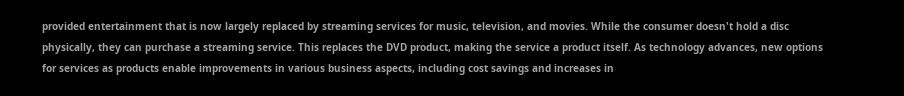provided entertainment that is now largely replaced by streaming services for music, television, and movies. While the consumer doesn't hold a disc physically, they can purchase a streaming service. This replaces the DVD product, making the service a product itself. As technology advances, new options for services as products enable improvements in various business aspects, including cost savings and increases in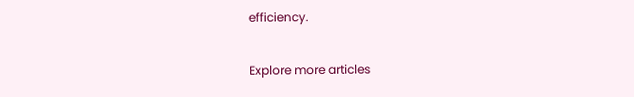efficiency.

Explore more articles